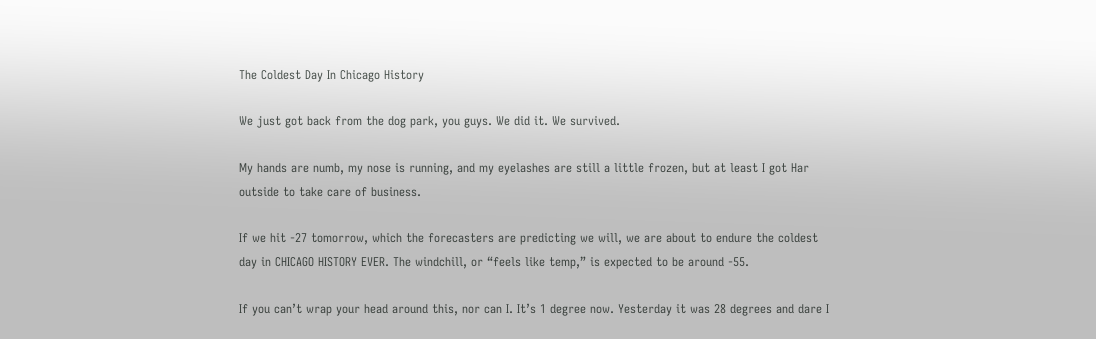The Coldest Day In Chicago History

We just got back from the dog park, you guys. We did it. We survived.

My hands are numb, my nose is running, and my eyelashes are still a little frozen, but at least I got Har outside to take care of business.

If we hit -27 tomorrow, which the forecasters are predicting we will, we are about to endure the coldest day in CHICAGO HISTORY EVER. The windchill, or “feels like temp,” is expected to be around -55.

If you can’t wrap your head around this, nor can I. It’s 1 degree now. Yesterday it was 28 degrees and dare I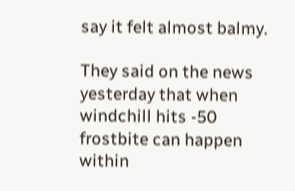say it felt almost balmy.

They said on the news yesterday that when windchill hits -50 frostbite can happen within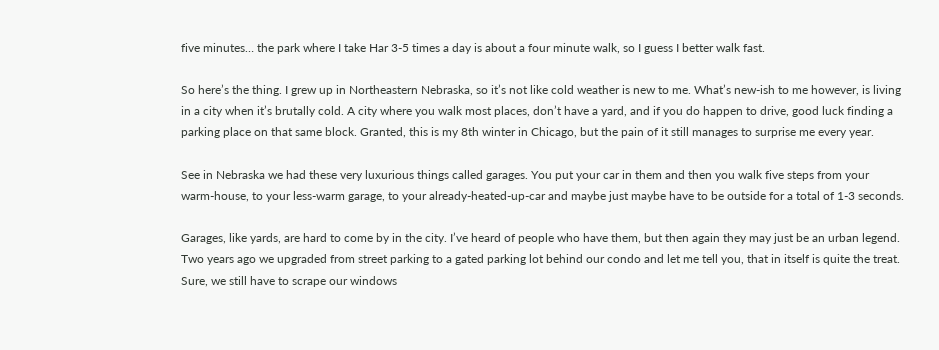five minutes… the park where I take Har 3-5 times a day is about a four minute walk, so I guess I better walk fast.

So here’s the thing. I grew up in Northeastern Nebraska, so it’s not like cold weather is new to me. What’s new-ish to me however, is living in a city when it’s brutally cold. A city where you walk most places, don’t have a yard, and if you do happen to drive, good luck finding a parking place on that same block. Granted, this is my 8th winter in Chicago, but the pain of it still manages to surprise me every year.

See in Nebraska we had these very luxurious things called garages. You put your car in them and then you walk five steps from your warm-house, to your less-warm garage, to your already-heated-up-car and maybe just maybe have to be outside for a total of 1-3 seconds.

Garages, like yards, are hard to come by in the city. I’ve heard of people who have them, but then again they may just be an urban legend. Two years ago we upgraded from street parking to a gated parking lot behind our condo and let me tell you, that in itself is quite the treat. Sure, we still have to scrape our windows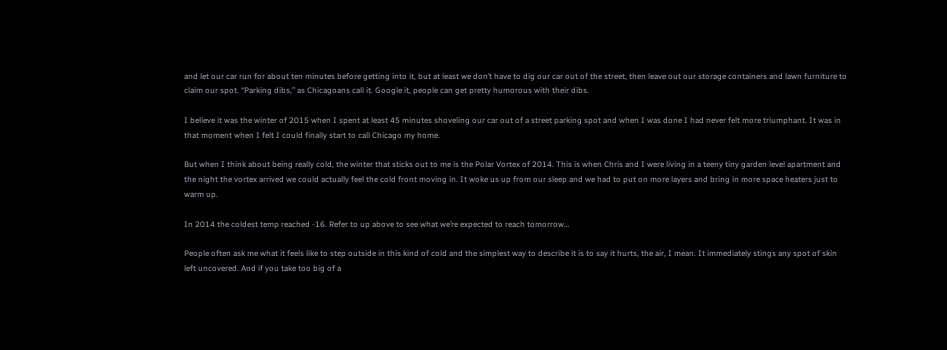and let our car run for about ten minutes before getting into it, but at least we don’t have to dig our car out of the street, then leave out our storage containers and lawn furniture to claim our spot. “Parking dibs,” as Chicagoans call it. Google it, people can get pretty humorous with their dibs.

I believe it was the winter of 2015 when I spent at least 45 minutes shoveling our car out of a street parking spot and when I was done I had never felt more triumphant. It was in that moment when I felt I could finally start to call Chicago my home.

But when I think about being really cold, the winter that sticks out to me is the Polar Vortex of 2014. This is when Chris and I were living in a teeny tiny garden level apartment and the night the vortex arrived we could actually feel the cold front moving in. It woke us up from our sleep and we had to put on more layers and bring in more space heaters just to warm up.

In 2014 the coldest temp reached -16. Refer to up above to see what we’re expected to reach tomorrow…

People often ask me what it feels like to step outside in this kind of cold and the simplest way to describe it is to say it hurts, the air, I mean. It immediately stings any spot of skin left uncovered. And if you take too big of a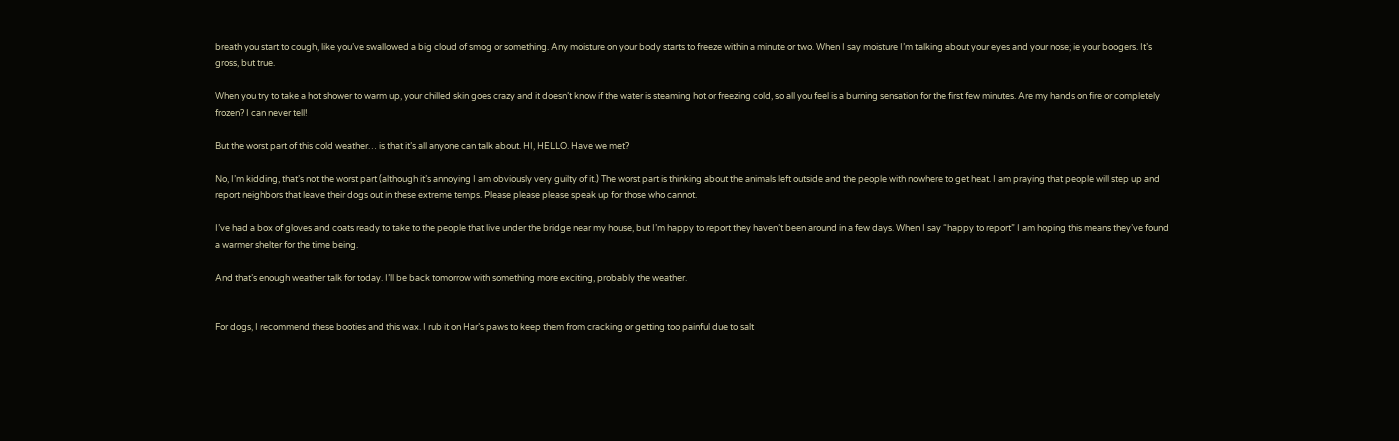breath you start to cough, like you’ve swallowed a big cloud of smog or something. Any moisture on your body starts to freeze within a minute or two. When I say moisture I’m talking about your eyes and your nose; ie your boogers. It’s gross, but true.

When you try to take a hot shower to warm up, your chilled skin goes crazy and it doesn’t know if the water is steaming hot or freezing cold, so all you feel is a burning sensation for the first few minutes. Are my hands on fire or completely frozen? I can never tell!

But the worst part of this cold weather… is that it’s all anyone can talk about. HI, HELLO. Have we met?

No, I’m kidding, that’s not the worst part (although it’s annoying I am obviously very guilty of it.) The worst part is thinking about the animals left outside and the people with nowhere to get heat. I am praying that people will step up and report neighbors that leave their dogs out in these extreme temps. Please please please speak up for those who cannot.

I’ve had a box of gloves and coats ready to take to the people that live under the bridge near my house, but I’m happy to report they haven’t been around in a few days. When I say “happy to report” I am hoping this means they’ve found a warmer shelter for the time being.

And that’s enough weather talk for today. I’ll be back tomorrow with something more exciting, probably the weather.


For dogs, I recommend these booties and this wax. I rub it on Har’s paws to keep them from cracking or getting too painful due to salt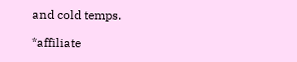and cold temps.

*affiliate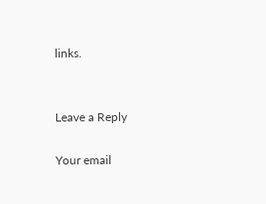links.


Leave a Reply

Your email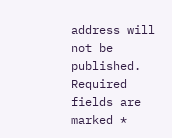address will not be published. Required fields are marked *